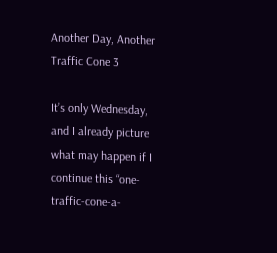Another Day, Another Traffic Cone 3

It’s only Wednesday, and I already picture what may happen if I continue this “one-traffic-cone-a-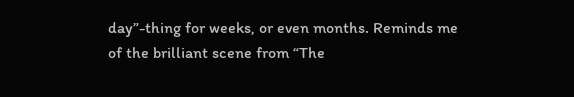day”-thing for weeks, or even months. Reminds me of the brilliant scene from “The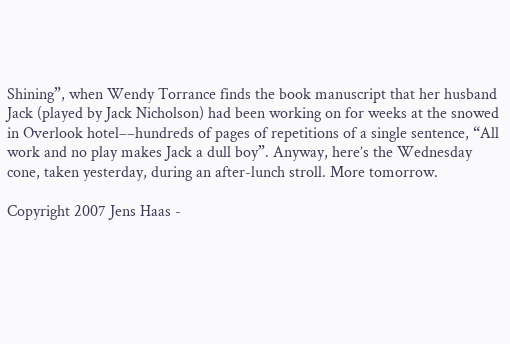Shining”, when Wendy Torrance finds the book manuscript that her husband Jack (played by Jack Nicholson) had been working on for weeks at the snowed in Overlook hotel––hundreds of pages of repetitions of a single sentence, “All work and no play makes Jack a dull boy”. Anyway, here’s the Wednesday cone, taken yesterday, during an after-lunch stroll. More tomorrow.

Copyright 2007 Jens Haas -